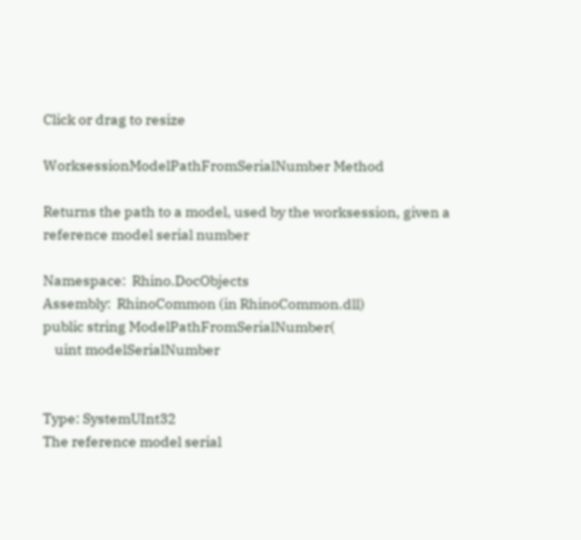Click or drag to resize

WorksessionModelPathFromSerialNumber Method

Returns the path to a model, used by the worksession, given a reference model serial number

Namespace:  Rhino.DocObjects
Assembly:  RhinoCommon (in RhinoCommon.dll)
public string ModelPathFromSerialNumber(
    uint modelSerialNumber


Type: SystemUInt32
The reference model serial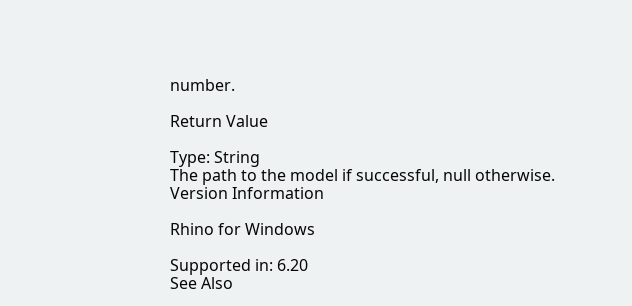number.

Return Value

Type: String
The path to the model if successful, null otherwise.
Version Information

Rhino for Windows

Supported in: 6.20
See Also